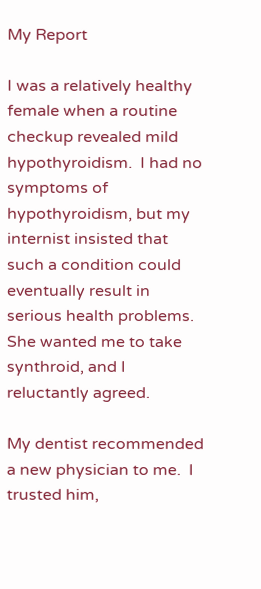My Report

I was a relatively healthy female when a routine checkup revealed mild hypothyroidism.  I had no symptoms of hypothyroidism, but my internist insisted that such a condition could eventually result in serious health problems.  She wanted me to take synthroid, and I reluctantly agreed.

My dentist recommended a new physician to me.  I trusted him,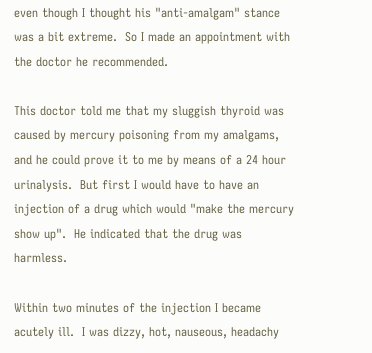even though I thought his "anti-amalgam" stance was a bit extreme.  So I made an appointment with the doctor he recommended.

This doctor told me that my sluggish thyroid was caused by mercury poisoning from my amalgams, and he could prove it to me by means of a 24 hour urinalysis.  But first I would have to have an injection of a drug which would "make the mercury show up".  He indicated that the drug was harmless.

Within two minutes of the injection I became acutely ill.  I was dizzy, hot, nauseous, headachy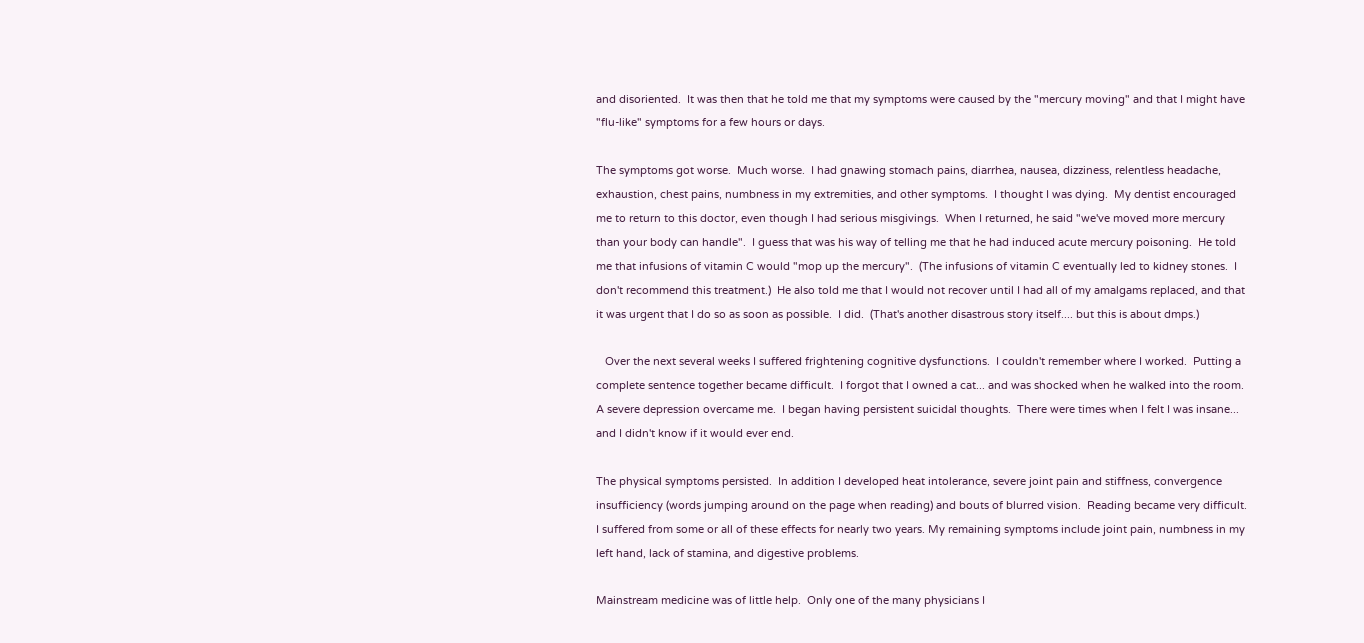and disoriented.  It was then that he told me that my symptoms were caused by the "mercury moving" and that I might have "flu-like" symptoms for a few hours or days.

The symptoms got worse.  Much worse.  I had gnawing stomach pains, diarrhea, nausea, dizziness, relentless headache, exhaustion, chest pains, numbness in my extremities, and other symptoms.  I thought I was dying.  My dentist encouraged me to return to this doctor, even though I had serious misgivings.  When I returned, he said "we've moved more mercury than your body can handle".  I guess that was his way of telling me that he had induced acute mercury poisoning.  He told me that infusions of vitamin C would "mop up the mercury".  (The infusions of vitamin C eventually led to kidney stones.  I don't recommend this treatment.)  He also told me that I would not recover until I had all of my amalgams replaced, and that it was urgent that I do so as soon as possible.  I did.  (That's another disastrous story itself.... but this is about dmps.)

   Over the next several weeks I suffered frightening cognitive dysfunctions.  I couldn't remember where I worked.  Putting a complete sentence together became difficult.  I forgot that I owned a cat... and was shocked when he walked into the room.  A severe depression overcame me.  I began having persistent suicidal thoughts.  There were times when I felt I was insane... and I didn't know if it would ever end.

The physical symptoms persisted.  In addition I developed heat intolerance, severe joint pain and stiffness, convergence insufficiency (words jumping around on the page when reading) and bouts of blurred vision.  Reading became very difficult.  I suffered from some or all of these effects for nearly two years. My remaining symptoms include joint pain, numbness in my left hand, lack of stamina, and digestive problems.

Mainstream medicine was of little help.  Only one of the many physicians I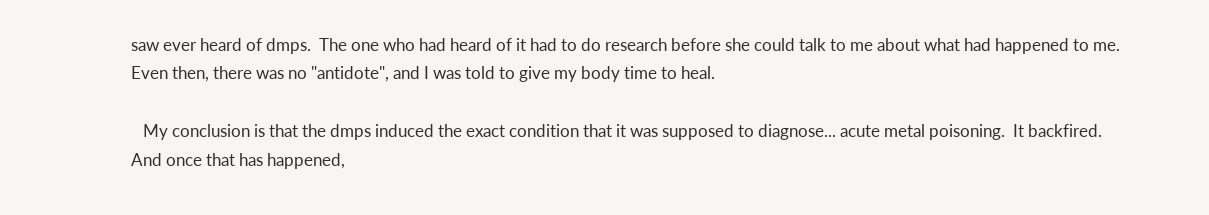saw ever heard of dmps.  The one who had heard of it had to do research before she could talk to me about what had happened to me.  Even then, there was no "antidote", and I was told to give my body time to heal.

   My conclusion is that the dmps induced the exact condition that it was supposed to diagnose... acute metal poisoning.  It backfired.  And once that has happened,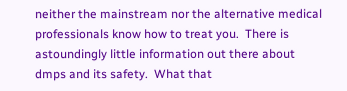neither the mainstream nor the alternative medical professionals know how to treat you.  There is astoundingly little information out there about dmps and its safety.  What that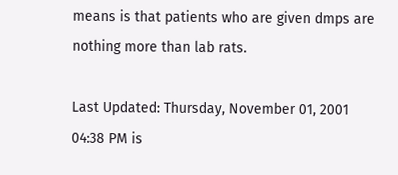means is that patients who are given dmps are nothing more than lab rats.

Last Updated: Thursday, November 01, 2001 04:38 PM is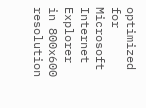optimized for Microsoft Internet Explorer in 800x600 resolution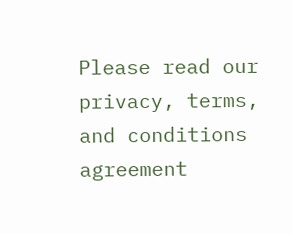Please read our privacy, terms, and conditions agreement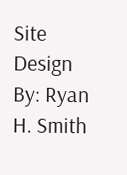Site Design By: Ryan H. Smith